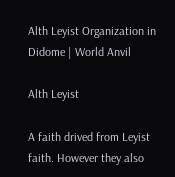Alth Leyist Organization in Didome | World Anvil

Alth Leyist

A faith drived from Leyist faith. However they also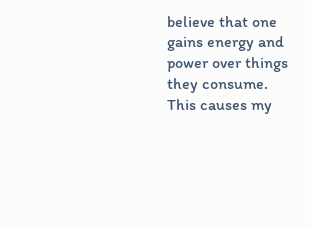believe that one gains energy and power over things they consume. This causes my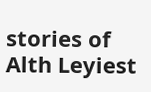stories of Alth Leyiest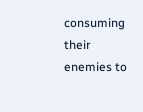consuming their enemies to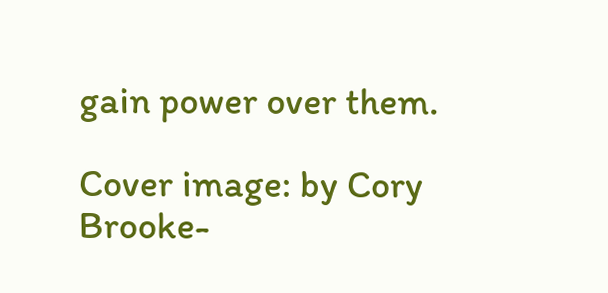gain power over them.

Cover image: by Cory Brooke-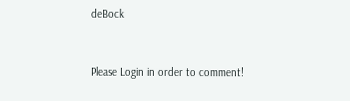deBock


Please Login in order to comment!